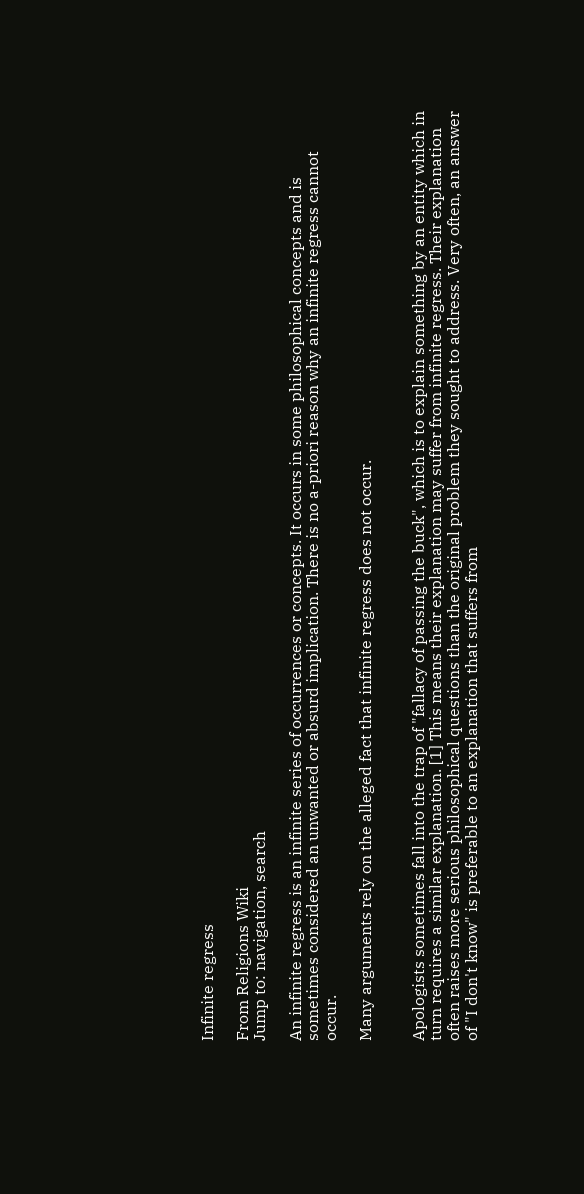Infinite regress

From Religions Wiki
Jump to: navigation, search

An infinite regress is an infinite series of occurrences or concepts. It occurs in some philosophical concepts and is sometimes considered an unwanted or absurd implication. There is no a-priori reason why an infinite regress cannot occur.

Many arguments rely on the alleged fact that infinite regress does not occur.


Apologists sometimes fall into the trap of "fallacy of passing the buck", which is to explain something by an entity which in turn requires a similar explanation. [1] This means their explanation may suffer from infinite regress. Their explanation often raises more serious philosophical questions than the original problem they sought to address. Very often, an answer of "I don't know" is preferable to an explanation that suffers from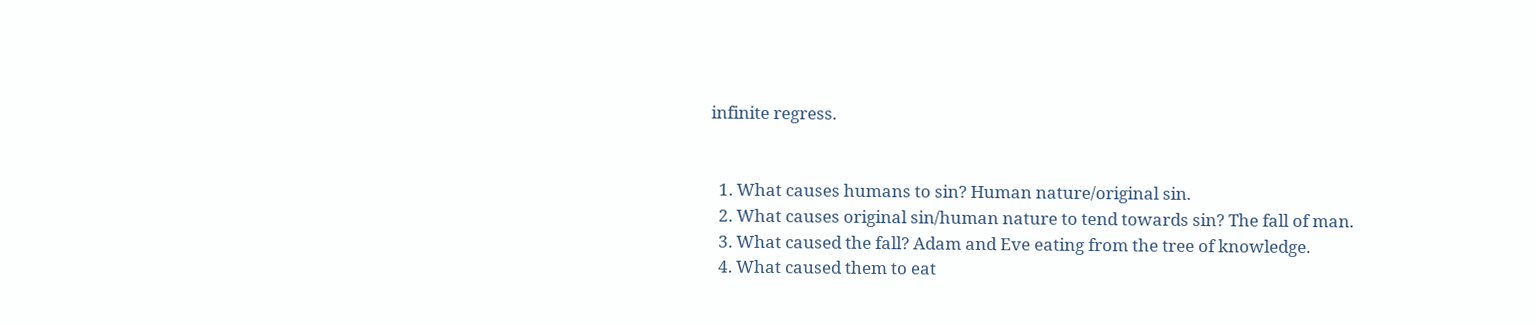infinite regress.


  1. What causes humans to sin? Human nature/original sin.
  2. What causes original sin/human nature to tend towards sin? The fall of man.
  3. What caused the fall? Adam and Eve eating from the tree of knowledge.
  4. What caused them to eat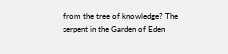from the tree of knowledge? The serpent in the Garden of Eden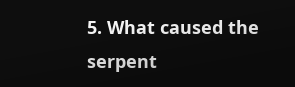5. What caused the serpent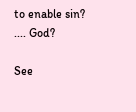to enable sin? .... God?

See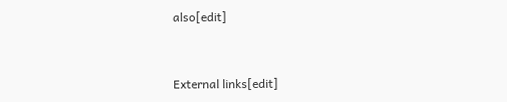also[edit]


External links[edit]